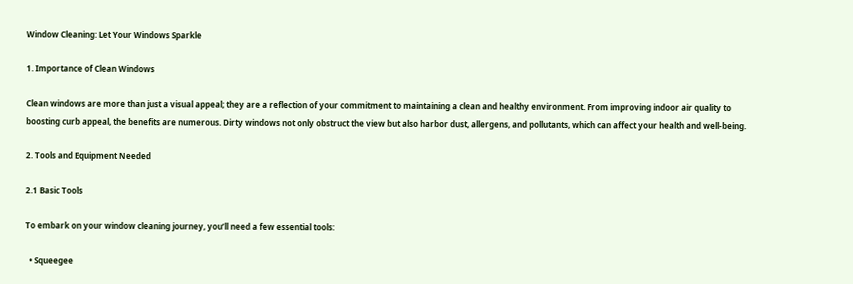Window Cleaning: Let Your Windows Sparkle

1. Importance of Clean Windows

Clean windows are more than just a visual appeal; they are a reflection of your commitment to maintaining a clean and healthy environment. From improving indoor air quality to boosting curb appeal, the benefits are numerous. Dirty windows not only obstruct the view but also harbor dust, allergens, and pollutants, which can affect your health and well-being.

2. Tools and Equipment Needed

2.1 Basic Tools

To embark on your window cleaning journey, you’ll need a few essential tools:

  • Squeegee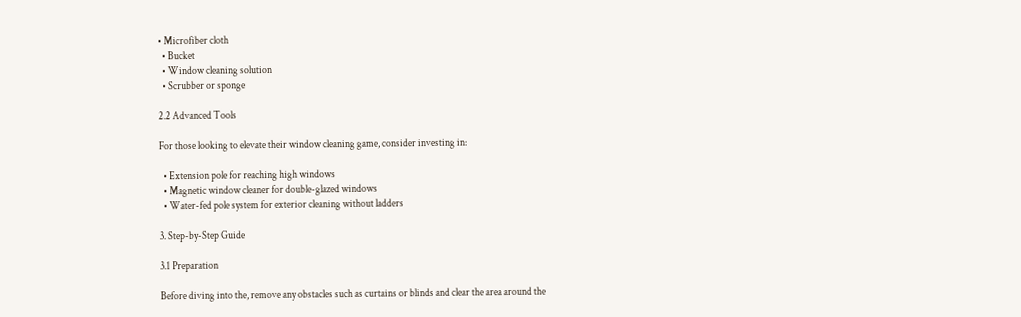• Microfiber cloth
  • Bucket
  • Window cleaning solution
  • Scrubber or sponge

2.2 Advanced Tools

For those looking to elevate their window cleaning game, consider investing in:

  • Extension pole for reaching high windows
  • Magnetic window cleaner for double-glazed windows
  • Water-fed pole system for exterior cleaning without ladders

3. Step-by-Step Guide

3.1 Preparation

Before diving into the, remove any obstacles such as curtains or blinds and clear the area around the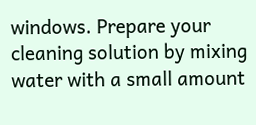windows. Prepare your cleaning solution by mixing water with a small amount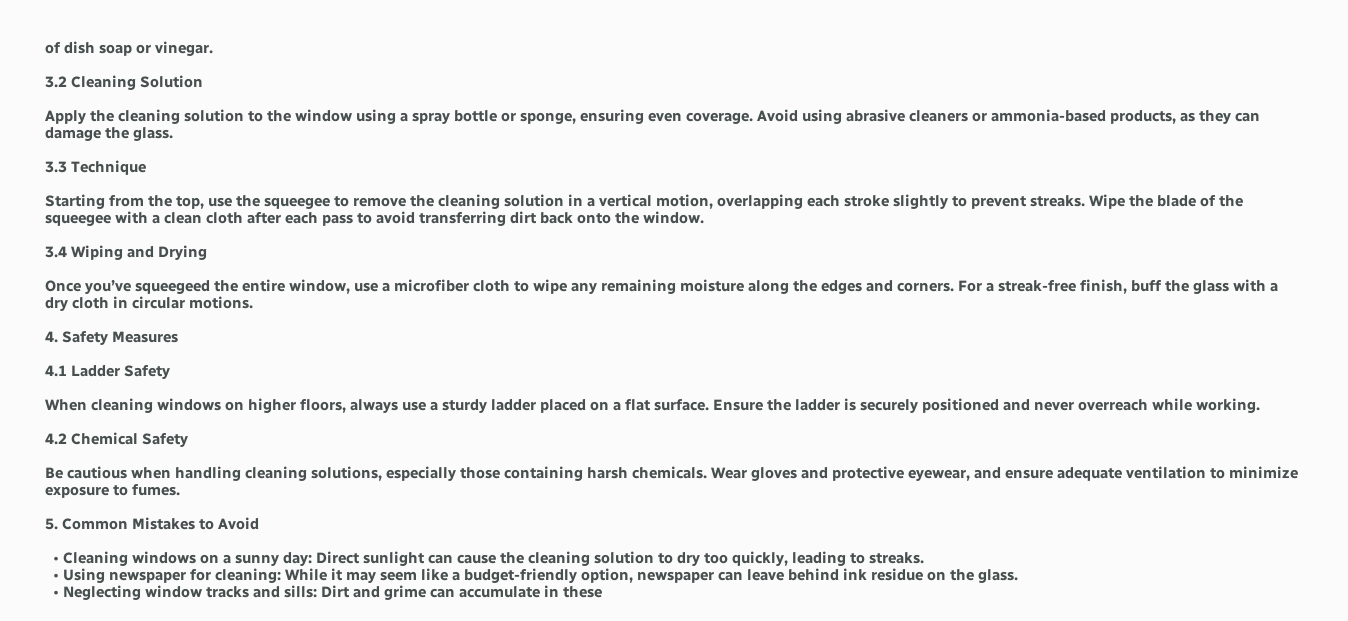of dish soap or vinegar.

3.2 Cleaning Solution

Apply the cleaning solution to the window using a spray bottle or sponge, ensuring even coverage. Avoid using abrasive cleaners or ammonia-based products, as they can damage the glass.

3.3 Technique

Starting from the top, use the squeegee to remove the cleaning solution in a vertical motion, overlapping each stroke slightly to prevent streaks. Wipe the blade of the squeegee with a clean cloth after each pass to avoid transferring dirt back onto the window.

3.4 Wiping and Drying

Once you’ve squeegeed the entire window, use a microfiber cloth to wipe any remaining moisture along the edges and corners. For a streak-free finish, buff the glass with a dry cloth in circular motions.

4. Safety Measures

4.1 Ladder Safety

When cleaning windows on higher floors, always use a sturdy ladder placed on a flat surface. Ensure the ladder is securely positioned and never overreach while working.

4.2 Chemical Safety

Be cautious when handling cleaning solutions, especially those containing harsh chemicals. Wear gloves and protective eyewear, and ensure adequate ventilation to minimize exposure to fumes.

5. Common Mistakes to Avoid

  • Cleaning windows on a sunny day: Direct sunlight can cause the cleaning solution to dry too quickly, leading to streaks.
  • Using newspaper for cleaning: While it may seem like a budget-friendly option, newspaper can leave behind ink residue on the glass.
  • Neglecting window tracks and sills: Dirt and grime can accumulate in these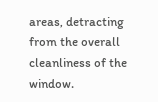areas, detracting from the overall cleanliness of the window.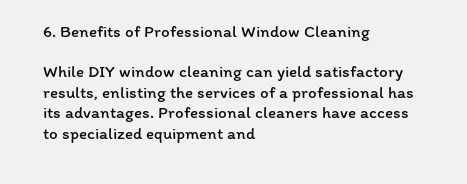6. Benefits of Professional Window Cleaning

While DIY window cleaning can yield satisfactory results, enlisting the services of a professional has its advantages. Professional cleaners have access to specialized equipment and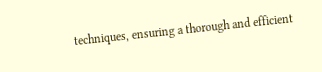techniques, ensuring a thorough and efficient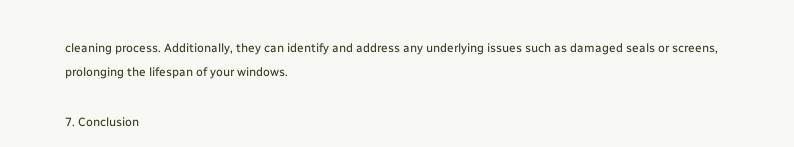cleaning process. Additionally, they can identify and address any underlying issues such as damaged seals or screens, prolonging the lifespan of your windows.

7. Conclusion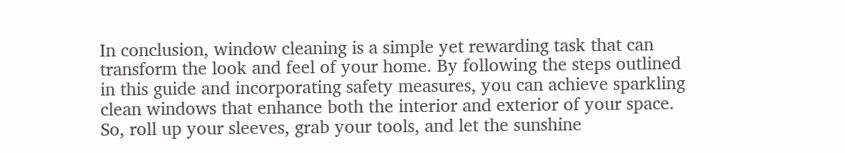In conclusion, window cleaning is a simple yet rewarding task that can transform the look and feel of your home. By following the steps outlined in this guide and incorporating safety measures, you can achieve sparkling clean windows that enhance both the interior and exterior of your space. So, roll up your sleeves, grab your tools, and let the sunshine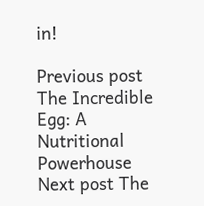in!

Previous post The Incredible Egg: A Nutritional Powerhouse
Next post The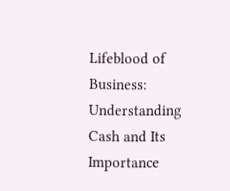Lifeblood of Business: Understanding Cash and Its Importance